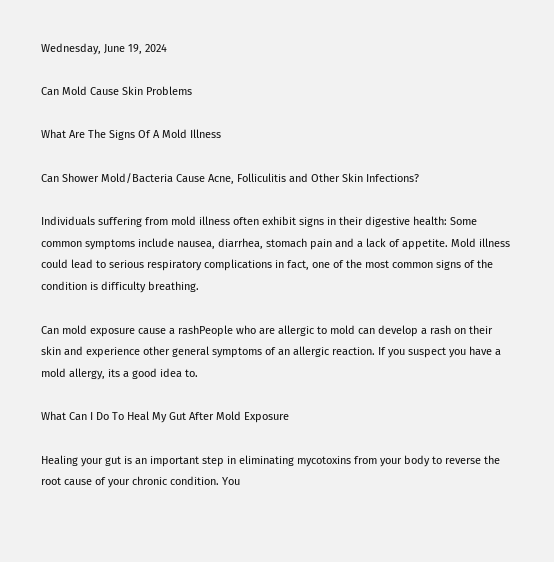Wednesday, June 19, 2024

Can Mold Cause Skin Problems

What Are The Signs Of A Mold Illness

Can Shower Mold/Bacteria Cause Acne, Folliculitis and Other Skin Infections?

Individuals suffering from mold illness often exhibit signs in their digestive health: Some common symptoms include nausea, diarrhea, stomach pain and a lack of appetite. Mold illness could lead to serious respiratory complications in fact, one of the most common signs of the condition is difficulty breathing.

Can mold exposure cause a rashPeople who are allergic to mold can develop a rash on their skin and experience other general symptoms of an allergic reaction. If you suspect you have a mold allergy, its a good idea to.

What Can I Do To Heal My Gut After Mold Exposure

Healing your gut is an important step in eliminating mycotoxins from your body to reverse the root cause of your chronic condition. You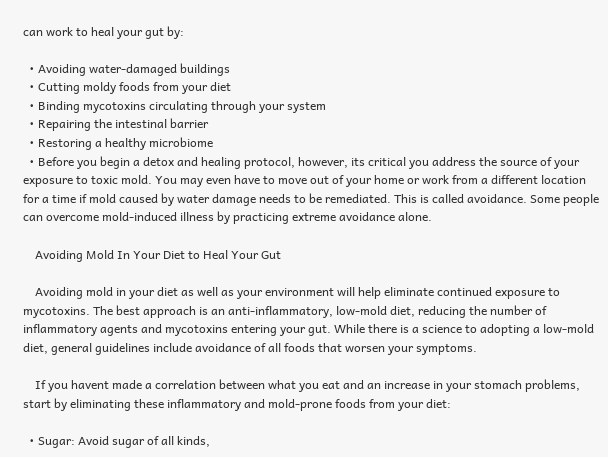can work to heal your gut by:

  • Avoiding water-damaged buildings
  • Cutting moldy foods from your diet
  • Binding mycotoxins circulating through your system
  • Repairing the intestinal barrier
  • Restoring a healthy microbiome
  • Before you begin a detox and healing protocol, however, its critical you address the source of your exposure to toxic mold. You may even have to move out of your home or work from a different location for a time if mold caused by water damage needs to be remediated. This is called avoidance. Some people can overcome mold-induced illness by practicing extreme avoidance alone.

    Avoiding Mold In Your Diet to Heal Your Gut

    Avoiding mold in your diet as well as your environment will help eliminate continued exposure to mycotoxins. The best approach is an anti-inflammatory, low-mold diet, reducing the number of inflammatory agents and mycotoxins entering your gut. While there is a science to adopting a low-mold diet, general guidelines include avoidance of all foods that worsen your symptoms.

    If you havent made a correlation between what you eat and an increase in your stomach problems, start by eliminating these inflammatory and mold-prone foods from your diet:

  • Sugar: Avoid sugar of all kinds,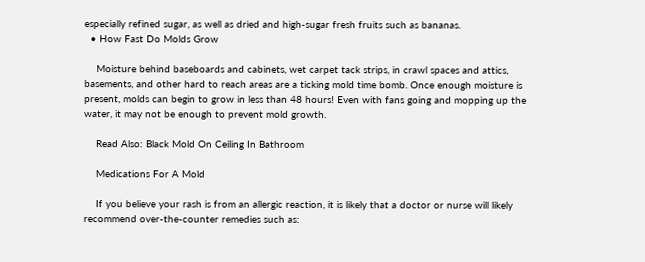especially refined sugar, as well as dried and high-sugar fresh fruits such as bananas.
  • How Fast Do Molds Grow

    Moisture behind baseboards and cabinets, wet carpet tack strips, in crawl spaces and attics, basements, and other hard to reach areas are a ticking mold time bomb. Once enough moisture is present, molds can begin to grow in less than 48 hours! Even with fans going and mopping up the water, it may not be enough to prevent mold growth.

    Read Also: Black Mold On Ceiling In Bathroom

    Medications For A Mold

    If you believe your rash is from an allergic reaction, it is likely that a doctor or nurse will likely recommend over-the-counter remedies such as: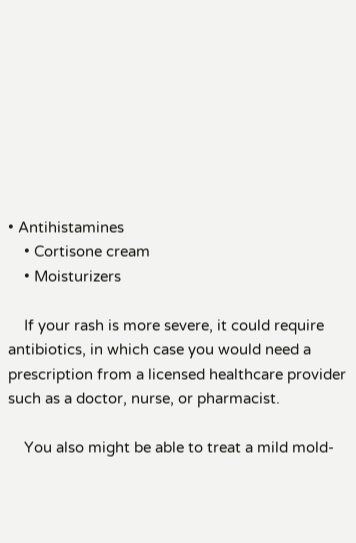• Antihistamines
    • Cortisone cream
    • Moisturizers

    If your rash is more severe, it could require antibiotics, in which case you would need a prescription from a licensed healthcare provider such as a doctor, nurse, or pharmacist.

    You also might be able to treat a mild mold-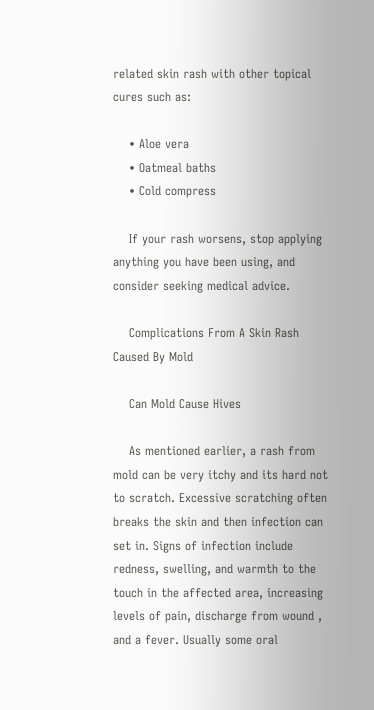related skin rash with other topical cures such as:

    • Aloe vera
    • Oatmeal baths
    • Cold compress

    If your rash worsens, stop applying anything you have been using, and consider seeking medical advice.

    Complications From A Skin Rash Caused By Mold

    Can Mold Cause Hives

    As mentioned earlier, a rash from mold can be very itchy and its hard not to scratch. Excessive scratching often breaks the skin and then infection can set in. Signs of infection include redness, swelling, and warmth to the touch in the affected area, increasing levels of pain, discharge from wound , and a fever. Usually some oral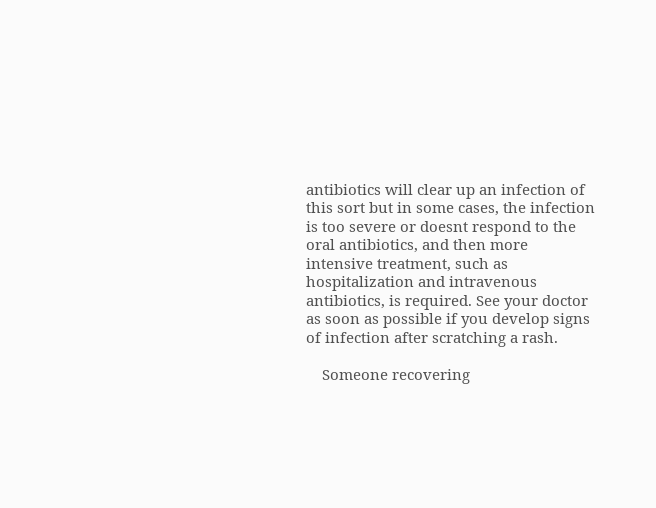antibiotics will clear up an infection of this sort but in some cases, the infection is too severe or doesnt respond to the oral antibiotics, and then more intensive treatment, such as hospitalization and intravenous antibiotics, is required. See your doctor as soon as possible if you develop signs of infection after scratching a rash.

    Someone recovering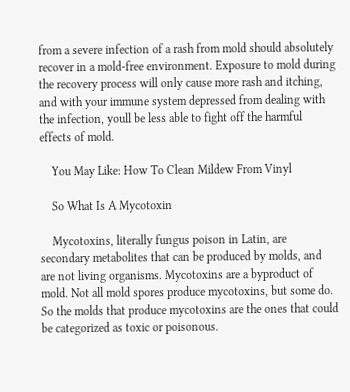from a severe infection of a rash from mold should absolutely recover in a mold-free environment. Exposure to mold during the recovery process will only cause more rash and itching, and with your immune system depressed from dealing with the infection, youll be less able to fight off the harmful effects of mold.

    You May Like: How To Clean Mildew From Vinyl

    So What Is A Mycotoxin

    Mycotoxins, literally fungus poison in Latin, are secondary metabolites that can be produced by molds, and are not living organisms. Mycotoxins are a byproduct of mold. Not all mold spores produce mycotoxins, but some do. So the molds that produce mycotoxins are the ones that could be categorized as toxic or poisonous.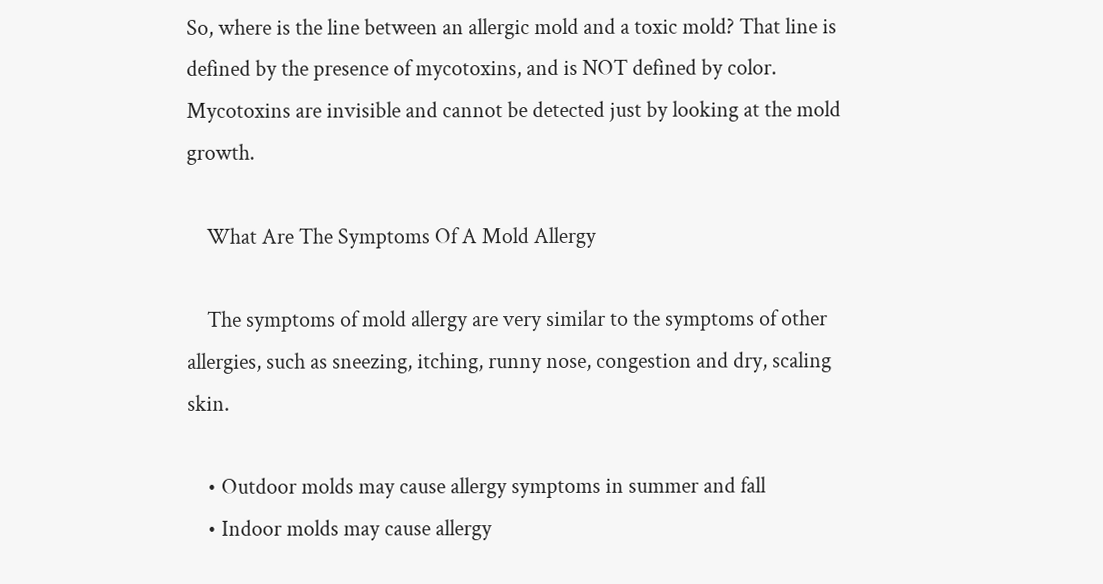So, where is the line between an allergic mold and a toxic mold? That line is defined by the presence of mycotoxins, and is NOT defined by color. Mycotoxins are invisible and cannot be detected just by looking at the mold growth.

    What Are The Symptoms Of A Mold Allergy

    The symptoms of mold allergy are very similar to the symptoms of other allergies, such as sneezing, itching, runny nose, congestion and dry, scaling skin.

    • Outdoor molds may cause allergy symptoms in summer and fall
    • Indoor molds may cause allergy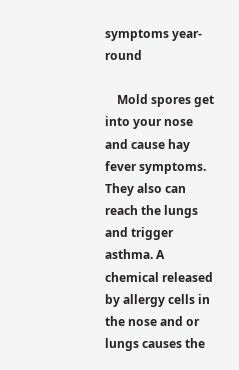symptoms year-round

    Mold spores get into your nose and cause hay fever symptoms. They also can reach the lungs and trigger asthma. A chemical released by allergy cells in the nose and or lungs causes the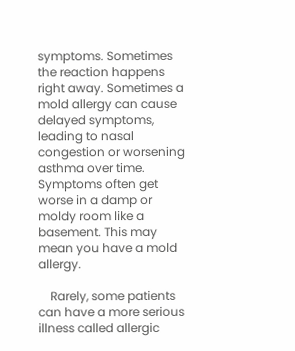symptoms. Sometimes the reaction happens right away. Sometimes a mold allergy can cause delayed symptoms, leading to nasal congestion or worsening asthma over time. Symptoms often get worse in a damp or moldy room like a basement. This may mean you have a mold allergy.

    Rarely, some patients can have a more serious illness called allergic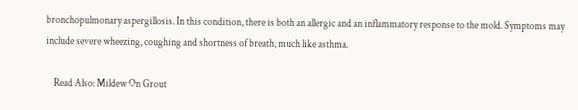bronchopulmonary aspergillosis. In this condition, there is both an allergic and an inflammatory response to the mold. Symptoms may include severe wheezing, coughing and shortness of breath, much like asthma.

    Read Also: Mildew On Grout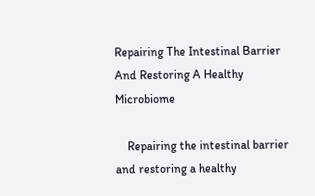Repairing The Intestinal Barrier And Restoring A Healthy Microbiome

    Repairing the intestinal barrier and restoring a healthy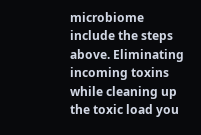microbiome include the steps above. Eliminating incoming toxins while cleaning up the toxic load you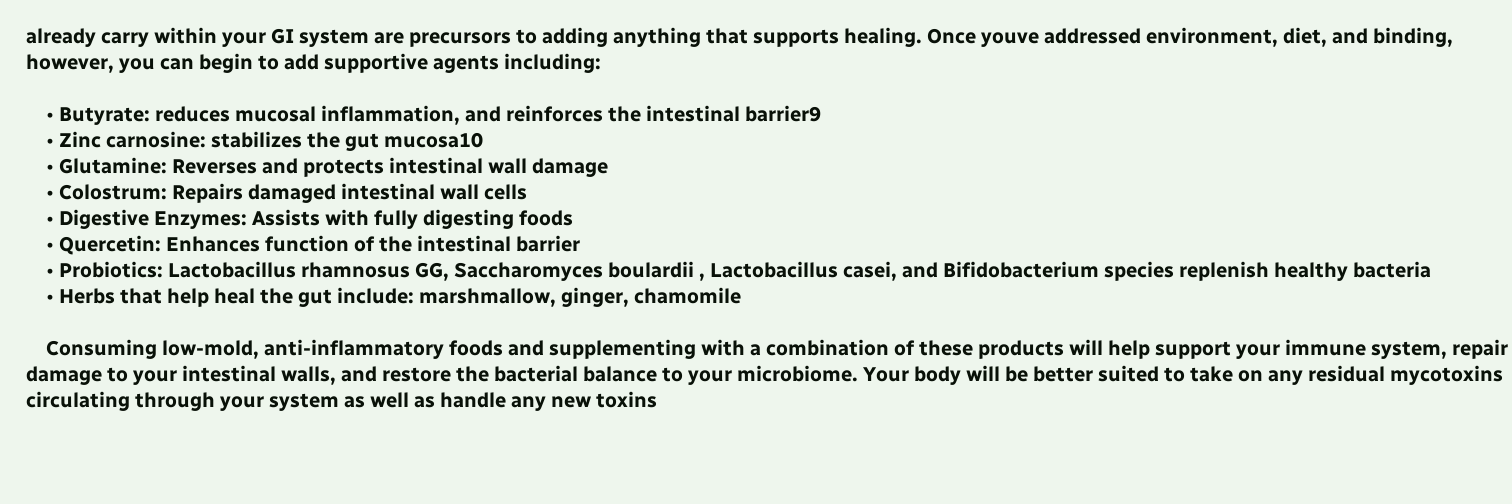already carry within your GI system are precursors to adding anything that supports healing. Once youve addressed environment, diet, and binding, however, you can begin to add supportive agents including:

    • Butyrate: reduces mucosal inflammation, and reinforces the intestinal barrier9
    • Zinc carnosine: stabilizes the gut mucosa10
    • Glutamine: Reverses and protects intestinal wall damage
    • Colostrum: Repairs damaged intestinal wall cells
    • Digestive Enzymes: Assists with fully digesting foods
    • Quercetin: Enhances function of the intestinal barrier
    • Probiotics: Lactobacillus rhamnosus GG, Saccharomyces boulardii , Lactobacillus casei, and Bifidobacterium species replenish healthy bacteria
    • Herbs that help heal the gut include: marshmallow, ginger, chamomile

    Consuming low-mold, anti-inflammatory foods and supplementing with a combination of these products will help support your immune system, repair damage to your intestinal walls, and restore the bacterial balance to your microbiome. Your body will be better suited to take on any residual mycotoxins circulating through your system as well as handle any new toxins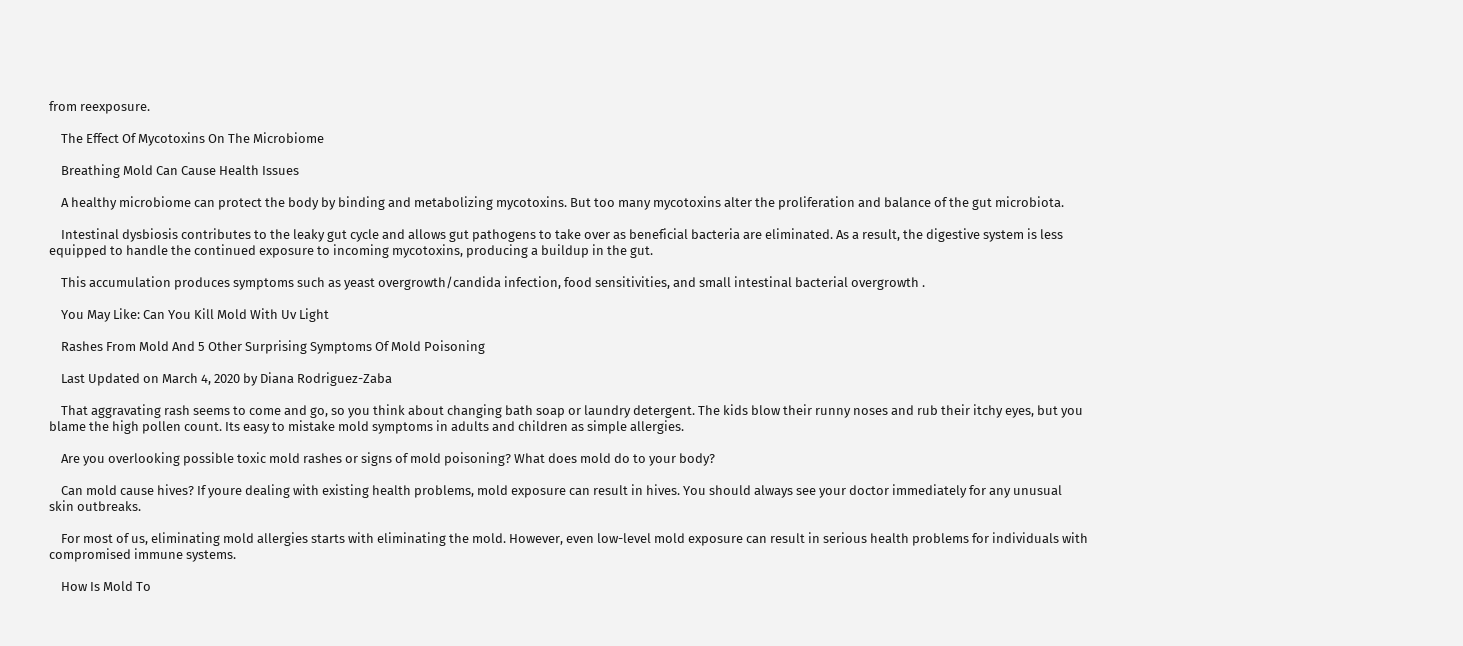from reexposure.

    The Effect Of Mycotoxins On The Microbiome

    Breathing Mold Can Cause Health Issues

    A healthy microbiome can protect the body by binding and metabolizing mycotoxins. But too many mycotoxins alter the proliferation and balance of the gut microbiota.

    Intestinal dysbiosis contributes to the leaky gut cycle and allows gut pathogens to take over as beneficial bacteria are eliminated. As a result, the digestive system is less equipped to handle the continued exposure to incoming mycotoxins, producing a buildup in the gut.

    This accumulation produces symptoms such as yeast overgrowth/candida infection, food sensitivities, and small intestinal bacterial overgrowth .

    You May Like: Can You Kill Mold With Uv Light

    Rashes From Mold And 5 Other Surprising Symptoms Of Mold Poisoning

    Last Updated on March 4, 2020 by Diana Rodriguez-Zaba

    That aggravating rash seems to come and go, so you think about changing bath soap or laundry detergent. The kids blow their runny noses and rub their itchy eyes, but you blame the high pollen count. Its easy to mistake mold symptoms in adults and children as simple allergies.

    Are you overlooking possible toxic mold rashes or signs of mold poisoning? What does mold do to your body?

    Can mold cause hives? If youre dealing with existing health problems, mold exposure can result in hives. You should always see your doctor immediately for any unusual skin outbreaks.

    For most of us, eliminating mold allergies starts with eliminating the mold. However, even low-level mold exposure can result in serious health problems for individuals with compromised immune systems.

    How Is Mold To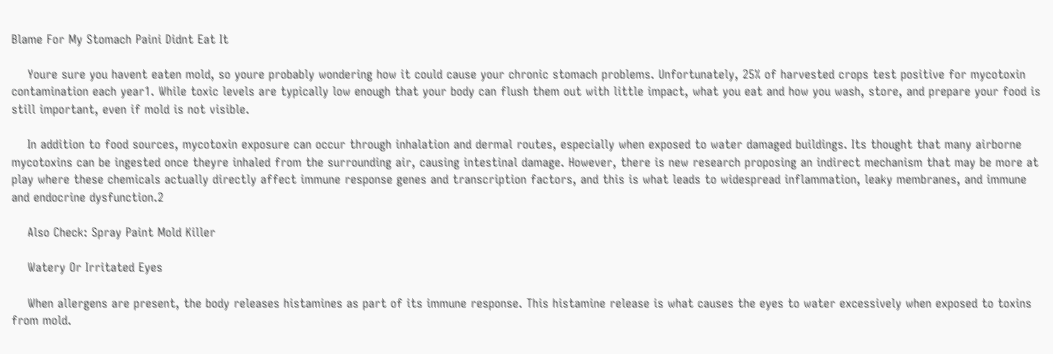Blame For My Stomach Paini Didnt Eat It

    Youre sure you havent eaten mold, so youre probably wondering how it could cause your chronic stomach problems. Unfortunately, 25% of harvested crops test positive for mycotoxin contamination each year1. While toxic levels are typically low enough that your body can flush them out with little impact, what you eat and how you wash, store, and prepare your food is still important, even if mold is not visible.

    In addition to food sources, mycotoxin exposure can occur through inhalation and dermal routes, especially when exposed to water damaged buildings. Its thought that many airborne mycotoxins can be ingested once theyre inhaled from the surrounding air, causing intestinal damage. However, there is new research proposing an indirect mechanism that may be more at play where these chemicals actually directly affect immune response genes and transcription factors, and this is what leads to widespread inflammation, leaky membranes, and immune and endocrine dysfunction.2

    Also Check: Spray Paint Mold Killer

    Watery Or Irritated Eyes

    When allergens are present, the body releases histamines as part of its immune response. This histamine release is what causes the eyes to water excessively when exposed to toxins from mold.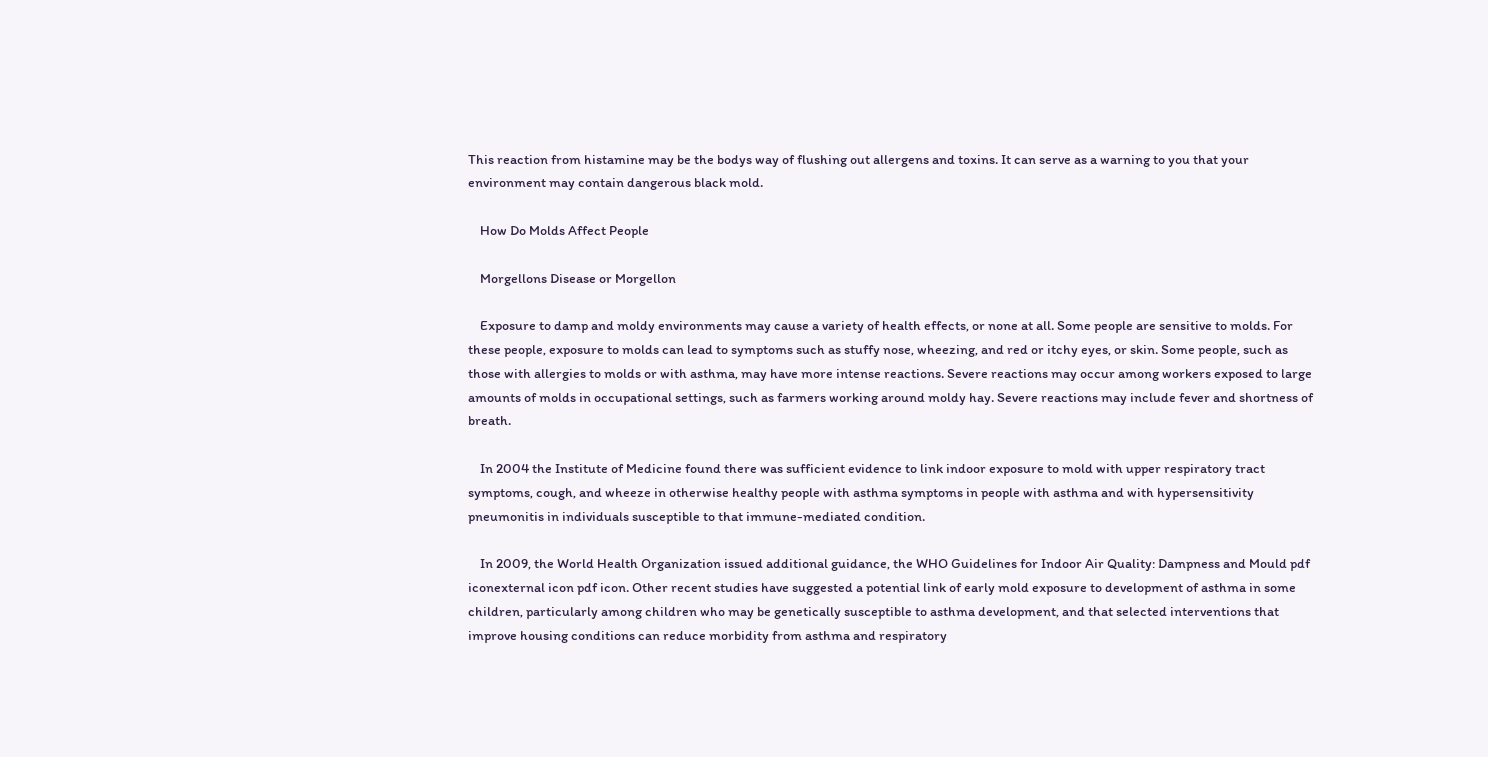This reaction from histamine may be the bodys way of flushing out allergens and toxins. It can serve as a warning to you that your environment may contain dangerous black mold.

    How Do Molds Affect People

    Morgellons Disease or Morgellon

    Exposure to damp and moldy environments may cause a variety of health effects, or none at all. Some people are sensitive to molds. For these people, exposure to molds can lead to symptoms such as stuffy nose, wheezing, and red or itchy eyes, or skin. Some people, such as those with allergies to molds or with asthma, may have more intense reactions. Severe reactions may occur among workers exposed to large amounts of molds in occupational settings, such as farmers working around moldy hay. Severe reactions may include fever and shortness of breath.

    In 2004 the Institute of Medicine found there was sufficient evidence to link indoor exposure to mold with upper respiratory tract symptoms, cough, and wheeze in otherwise healthy people with asthma symptoms in people with asthma and with hypersensitivity pneumonitis in individuals susceptible to that immune-mediated condition.

    In 2009, the World Health Organization issued additional guidance, the WHO Guidelines for Indoor Air Quality: Dampness and Mould pdf iconexternal icon pdf icon. Other recent studies have suggested a potential link of early mold exposure to development of asthma in some children, particularly among children who may be genetically susceptible to asthma development, and that selected interventions that improve housing conditions can reduce morbidity from asthma and respiratory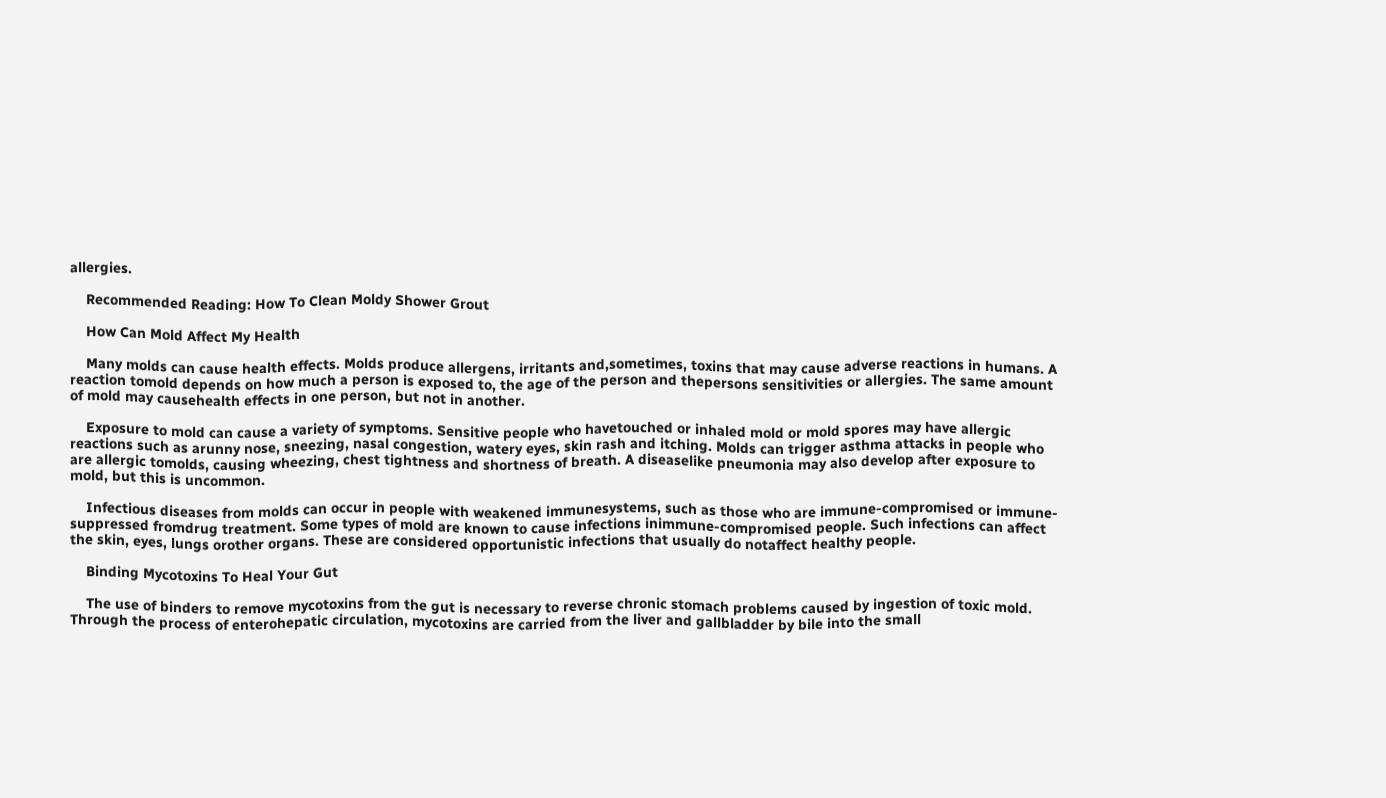allergies.

    Recommended Reading: How To Clean Moldy Shower Grout

    How Can Mold Affect My Health

    Many molds can cause health effects. Molds produce allergens, irritants and,sometimes, toxins that may cause adverse reactions in humans. A reaction tomold depends on how much a person is exposed to, the age of the person and thepersons sensitivities or allergies. The same amount of mold may causehealth effects in one person, but not in another.

    Exposure to mold can cause a variety of symptoms. Sensitive people who havetouched or inhaled mold or mold spores may have allergic reactions such as arunny nose, sneezing, nasal congestion, watery eyes, skin rash and itching. Molds can trigger asthma attacks in people who are allergic tomolds, causing wheezing, chest tightness and shortness of breath. A diseaselike pneumonia may also develop after exposure to mold, but this is uncommon.

    Infectious diseases from molds can occur in people with weakened immunesystems, such as those who are immune-compromised or immune-suppressed fromdrug treatment. Some types of mold are known to cause infections inimmune-compromised people. Such infections can affect the skin, eyes, lungs orother organs. These are considered opportunistic infections that usually do notaffect healthy people.

    Binding Mycotoxins To Heal Your Gut

    The use of binders to remove mycotoxins from the gut is necessary to reverse chronic stomach problems caused by ingestion of toxic mold. Through the process of enterohepatic circulation, mycotoxins are carried from the liver and gallbladder by bile into the small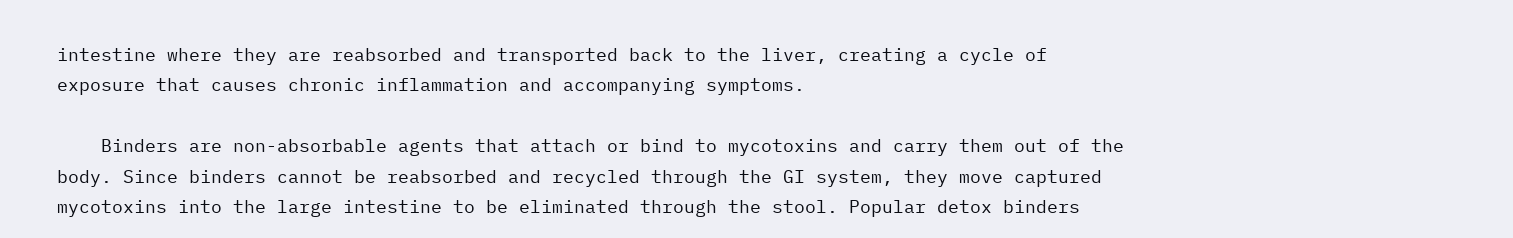intestine where they are reabsorbed and transported back to the liver, creating a cycle of exposure that causes chronic inflammation and accompanying symptoms.

    Binders are non-absorbable agents that attach or bind to mycotoxins and carry them out of the body. Since binders cannot be reabsorbed and recycled through the GI system, they move captured mycotoxins into the large intestine to be eliminated through the stool. Popular detox binders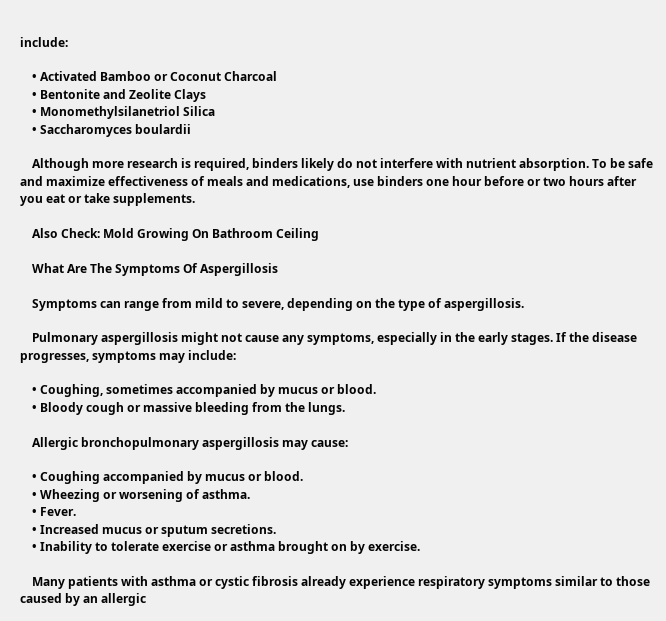include:

    • Activated Bamboo or Coconut Charcoal
    • Bentonite and Zeolite Clays
    • Monomethylsilanetriol Silica
    • Saccharomyces boulardii

    Although more research is required, binders likely do not interfere with nutrient absorption. To be safe and maximize effectiveness of meals and medications, use binders one hour before or two hours after you eat or take supplements.

    Also Check: Mold Growing On Bathroom Ceiling

    What Are The Symptoms Of Aspergillosis

    Symptoms can range from mild to severe, depending on the type of aspergillosis.

    Pulmonary aspergillosis might not cause any symptoms, especially in the early stages. If the disease progresses, symptoms may include:

    • Coughing, sometimes accompanied by mucus or blood.
    • Bloody cough or massive bleeding from the lungs.

    Allergic bronchopulmonary aspergillosis may cause:

    • Coughing accompanied by mucus or blood.
    • Wheezing or worsening of asthma.
    • Fever.
    • Increased mucus or sputum secretions.
    • Inability to tolerate exercise or asthma brought on by exercise.

    Many patients with asthma or cystic fibrosis already experience respiratory symptoms similar to those caused by an allergic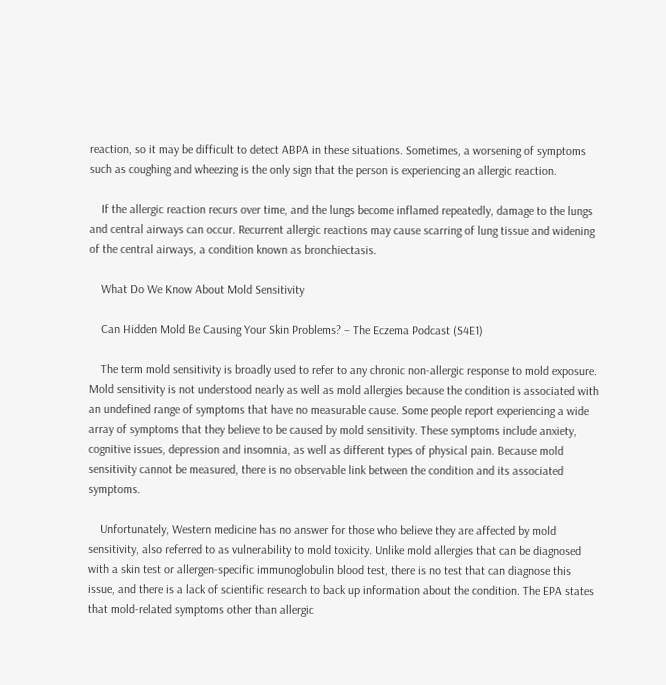reaction, so it may be difficult to detect ABPA in these situations. Sometimes, a worsening of symptoms such as coughing and wheezing is the only sign that the person is experiencing an allergic reaction.

    If the allergic reaction recurs over time, and the lungs become inflamed repeatedly, damage to the lungs and central airways can occur. Recurrent allergic reactions may cause scarring of lung tissue and widening of the central airways, a condition known as bronchiectasis.

    What Do We Know About Mold Sensitivity

    Can Hidden Mold Be Causing Your Skin Problems? – The Eczema Podcast (S4E1)

    The term mold sensitivity is broadly used to refer to any chronic non-allergic response to mold exposure. Mold sensitivity is not understood nearly as well as mold allergies because the condition is associated with an undefined range of symptoms that have no measurable cause. Some people report experiencing a wide array of symptoms that they believe to be caused by mold sensitivity. These symptoms include anxiety, cognitive issues, depression and insomnia, as well as different types of physical pain. Because mold sensitivity cannot be measured, there is no observable link between the condition and its associated symptoms.

    Unfortunately, Western medicine has no answer for those who believe they are affected by mold sensitivity, also referred to as vulnerability to mold toxicity. Unlike mold allergies that can be diagnosed with a skin test or allergen-specific immunoglobulin blood test, there is no test that can diagnose this issue, and there is a lack of scientific research to back up information about the condition. The EPA states that mold-related symptoms other than allergic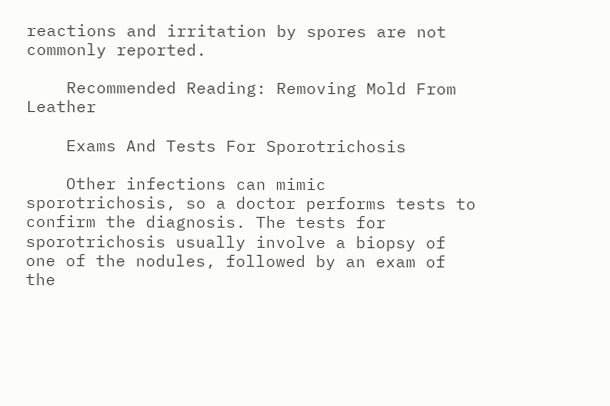reactions and irritation by spores are not commonly reported.

    Recommended Reading: Removing Mold From Leather

    Exams And Tests For Sporotrichosis

    Other infections can mimic sporotrichosis, so a doctor performs tests to confirm the diagnosis. The tests for sporotrichosis usually involve a biopsy of one of the nodules, followed by an exam of the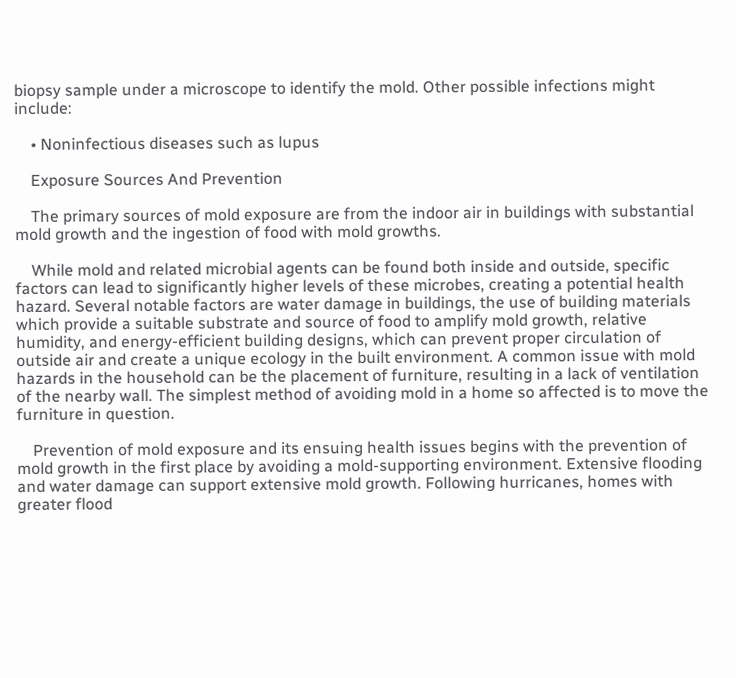biopsy sample under a microscope to identify the mold. Other possible infections might include:

    • Noninfectious diseases such as lupus

    Exposure Sources And Prevention

    The primary sources of mold exposure are from the indoor air in buildings with substantial mold growth and the ingestion of food with mold growths.

    While mold and related microbial agents can be found both inside and outside, specific factors can lead to significantly higher levels of these microbes, creating a potential health hazard. Several notable factors are water damage in buildings, the use of building materials which provide a suitable substrate and source of food to amplify mold growth, relative humidity, and energy-efficient building designs, which can prevent proper circulation of outside air and create a unique ecology in the built environment. A common issue with mold hazards in the household can be the placement of furniture, resulting in a lack of ventilation of the nearby wall. The simplest method of avoiding mold in a home so affected is to move the furniture in question.

    Prevention of mold exposure and its ensuing health issues begins with the prevention of mold growth in the first place by avoiding a mold-supporting environment. Extensive flooding and water damage can support extensive mold growth. Following hurricanes, homes with greater flood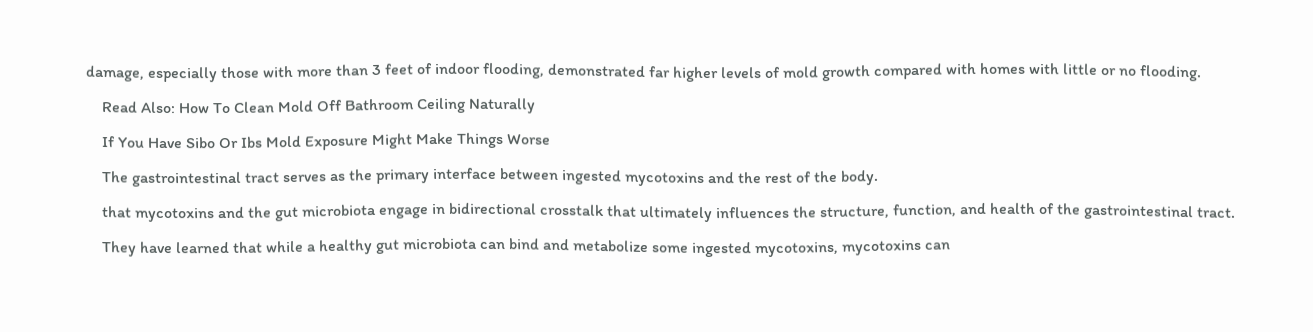damage, especially those with more than 3 feet of indoor flooding, demonstrated far higher levels of mold growth compared with homes with little or no flooding.

    Read Also: How To Clean Mold Off Bathroom Ceiling Naturally

    If You Have Sibo Or Ibs Mold Exposure Might Make Things Worse

    The gastrointestinal tract serves as the primary interface between ingested mycotoxins and the rest of the body.

    that mycotoxins and the gut microbiota engage in bidirectional crosstalk that ultimately influences the structure, function, and health of the gastrointestinal tract.

    They have learned that while a healthy gut microbiota can bind and metabolize some ingested mycotoxins, mycotoxins can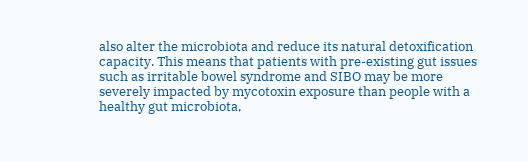also alter the microbiota and reduce its natural detoxification capacity. This means that patients with pre-existing gut issues such as irritable bowel syndrome and SIBO may be more severely impacted by mycotoxin exposure than people with a healthy gut microbiota,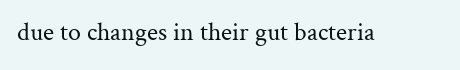due to changes in their gut bacteria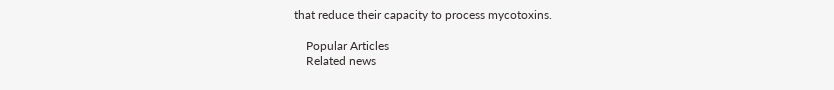that reduce their capacity to process mycotoxins.

    Popular Articles
    Related news